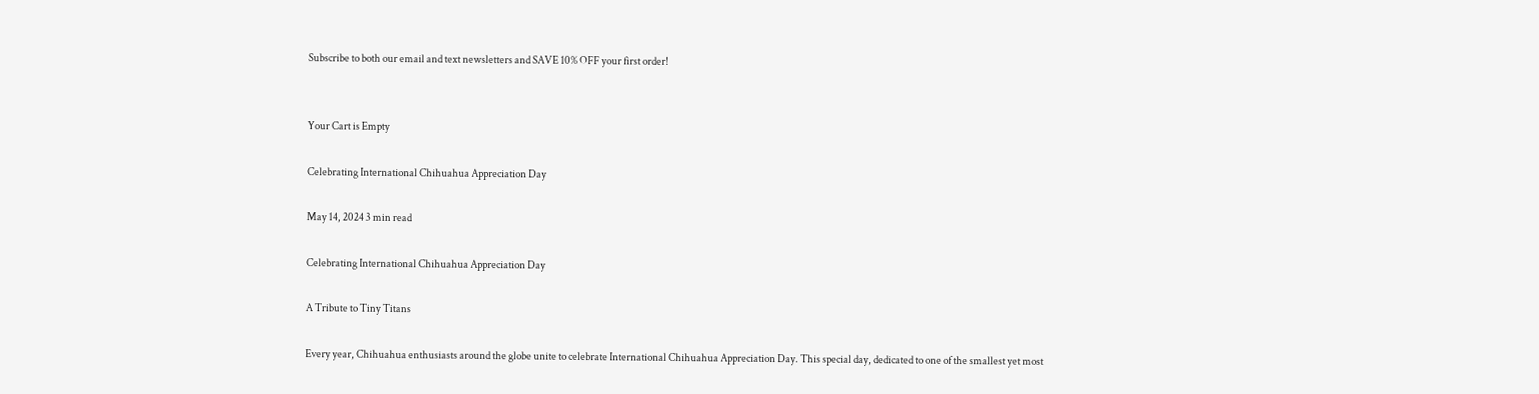Subscribe to both our email and text newsletters and SAVE 10% OFF your first order!


Your Cart is Empty

Celebrating International Chihuahua Appreciation Day

May 14, 2024 3 min read

Celebrating International Chihuahua Appreciation Day

A Tribute to Tiny Titans

Every year, Chihuahua enthusiasts around the globe unite to celebrate International Chihuahua Appreciation Day. This special day, dedicated to one of the smallest yet most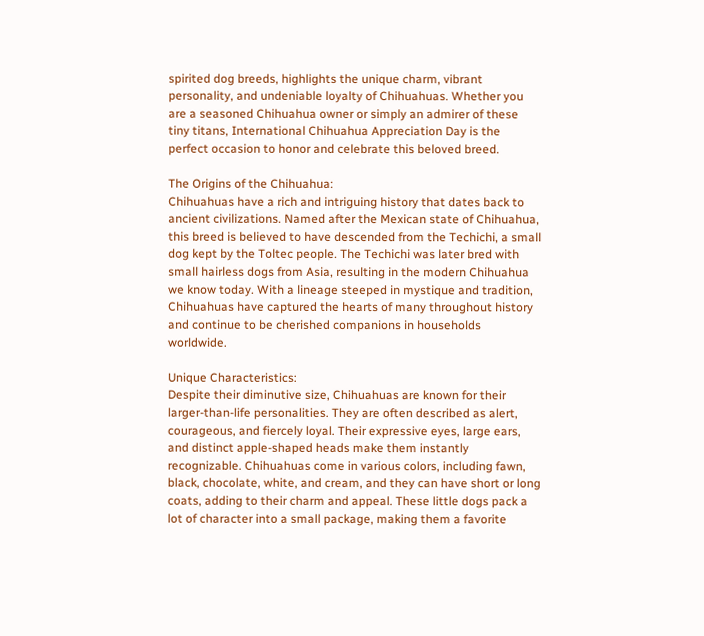spirited dog breeds, highlights the unique charm, vibrant personality, and undeniable loyalty of Chihuahuas. Whether you are a seasoned Chihuahua owner or simply an admirer of these tiny titans, International Chihuahua Appreciation Day is the perfect occasion to honor and celebrate this beloved breed.

The Origins of the Chihuahua:
Chihuahuas have a rich and intriguing history that dates back to ancient civilizations. Named after the Mexican state of Chihuahua, this breed is believed to have descended from the Techichi, a small dog kept by the Toltec people. The Techichi was later bred with small hairless dogs from Asia, resulting in the modern Chihuahua we know today. With a lineage steeped in mystique and tradition, Chihuahuas have captured the hearts of many throughout history and continue to be cherished companions in households worldwide.

Unique Characteristics:
Despite their diminutive size, Chihuahuas are known for their larger-than-life personalities. They are often described as alert, courageous, and fiercely loyal. Their expressive eyes, large ears, and distinct apple-shaped heads make them instantly recognizable. Chihuahuas come in various colors, including fawn, black, chocolate, white, and cream, and they can have short or long coats, adding to their charm and appeal. These little dogs pack a lot of character into a small package, making them a favorite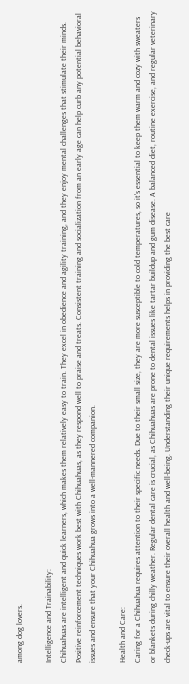among dog lovers.

Intelligence and Trainability:
Chihuahuas are intelligent and quick learners, which makes them relatively easy to train. They excel in obedience and agility training, and they enjoy mental challenges that stimulate their minds. Positive reinforcement techniques work best with Chihuahuas, as they respond well to praise and treats. Consistent training and socialization from an early age can help curb any potential behavioral issues and ensure that your Chihuahua grows into a well-mannered companion.

Health and Care:
Caring for a Chihuahua requires attention to their specific needs. Due to their small size, they are more susceptible to cold temperatures, so it's essential to keep them warm and cozy with sweaters or blankets during chilly weather. Regular dental care is crucial, as Chihuahuas are prone to dental issues like tartar buildup and gum disease. A balanced diet, routine exercise, and regular veterinary check-ups are vital to ensure their overall health and well-being. Understanding their unique requirements helps in providing the best care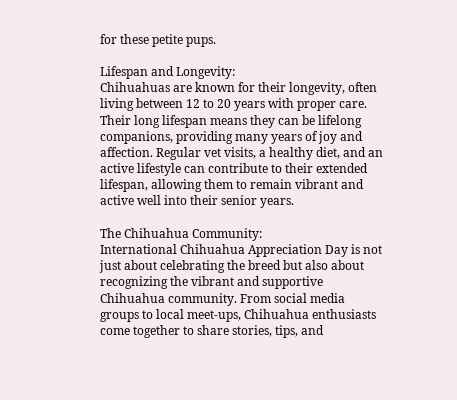for these petite pups.

Lifespan and Longevity:
Chihuahuas are known for their longevity, often living between 12 to 20 years with proper care. Their long lifespan means they can be lifelong companions, providing many years of joy and affection. Regular vet visits, a healthy diet, and an active lifestyle can contribute to their extended lifespan, allowing them to remain vibrant and active well into their senior years.

The Chihuahua Community:
International Chihuahua Appreciation Day is not just about celebrating the breed but also about recognizing the vibrant and supportive Chihuahua community. From social media groups to local meet-ups, Chihuahua enthusiasts come together to share stories, tips, and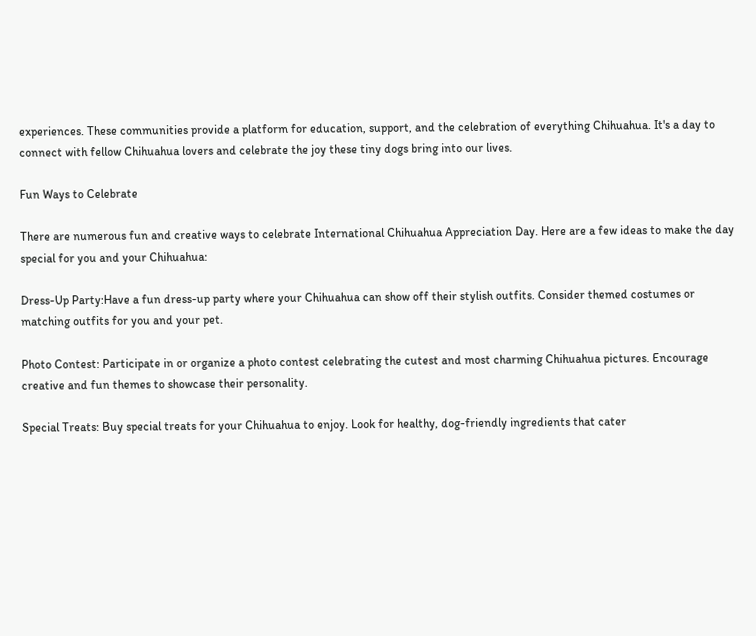experiences. These communities provide a platform for education, support, and the celebration of everything Chihuahua. It's a day to connect with fellow Chihuahua lovers and celebrate the joy these tiny dogs bring into our lives.

Fun Ways to Celebrate

There are numerous fun and creative ways to celebrate International Chihuahua Appreciation Day. Here are a few ideas to make the day special for you and your Chihuahua:

Dress-Up Party:Have a fun dress-up party where your Chihuahua can show off their stylish outfits. Consider themed costumes or matching outfits for you and your pet.

Photo Contest: Participate in or organize a photo contest celebrating the cutest and most charming Chihuahua pictures. Encourage creative and fun themes to showcase their personality.

Special Treats: Buy special treats for your Chihuahua to enjoy. Look for healthy, dog-friendly ingredients that cater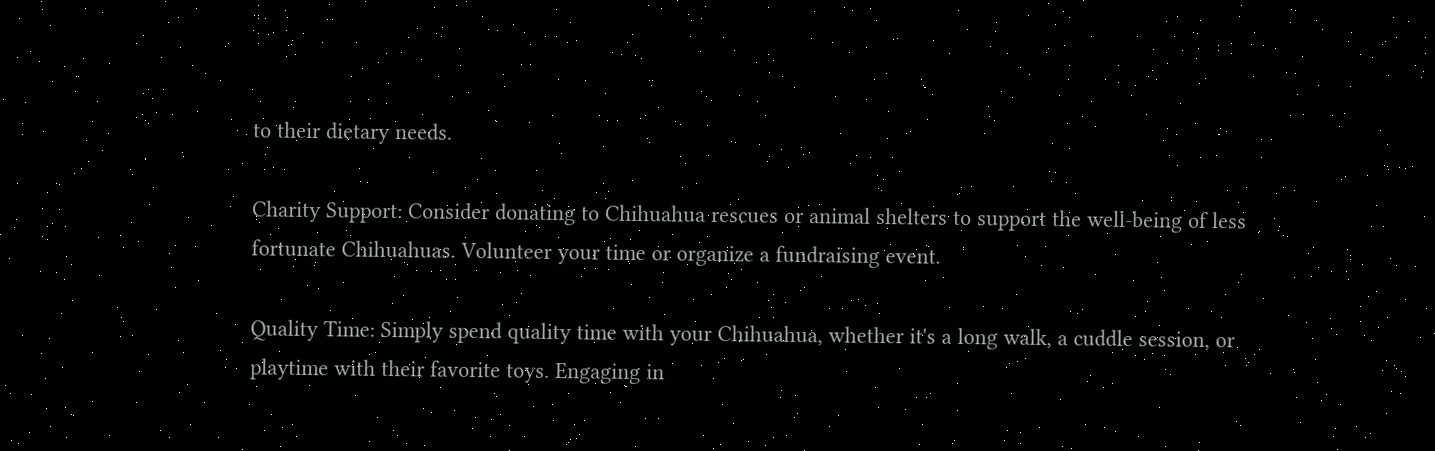to their dietary needs.

Charity Support: Consider donating to Chihuahua rescues or animal shelters to support the well-being of less fortunate Chihuahuas. Volunteer your time or organize a fundraising event.

Quality Time: Simply spend quality time with your Chihuahua, whether it's a long walk, a cuddle session, or playtime with their favorite toys. Engaging in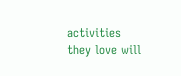activities they love will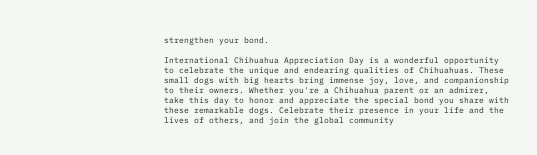strengthen your bond.

International Chihuahua Appreciation Day is a wonderful opportunity to celebrate the unique and endearing qualities of Chihuahuas. These small dogs with big hearts bring immense joy, love, and companionship to their owners. Whether you're a Chihuahua parent or an admirer, take this day to honor and appreciate the special bond you share with these remarkable dogs. Celebrate their presence in your life and the lives of others, and join the global community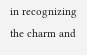in recognizing the charm and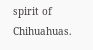spirit of Chihuahuas.